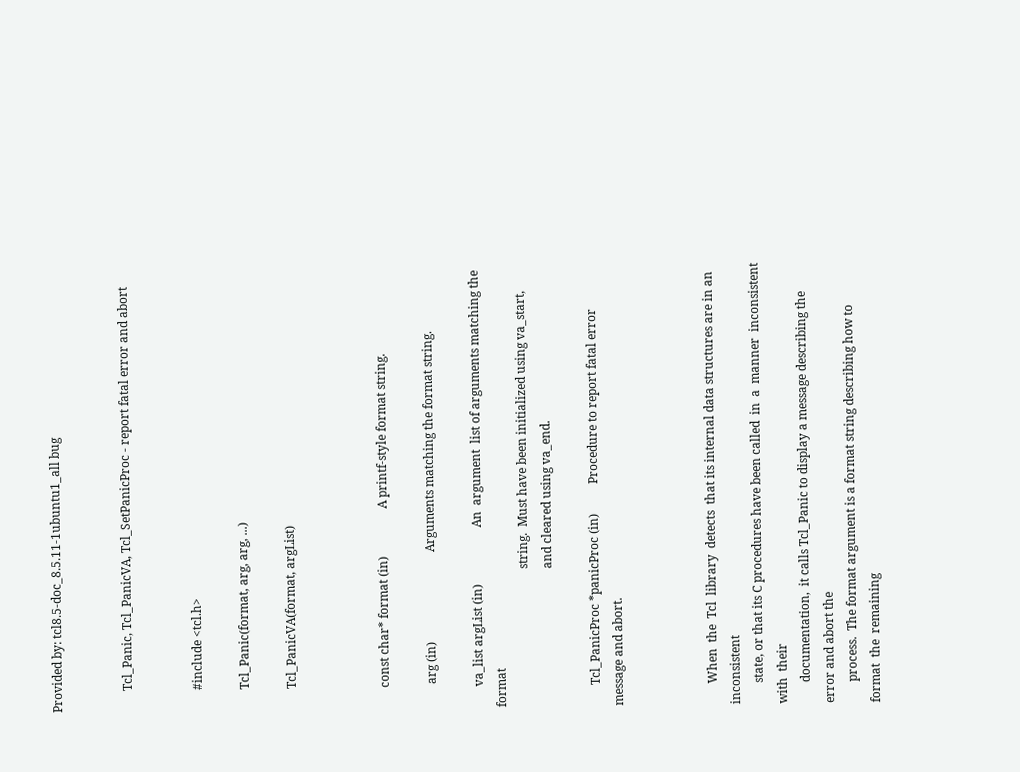Provided by: tcl8.5-doc_8.5.11-1ubuntu1_all bug


       Tcl_Panic, Tcl_PanicVA, Tcl_SetPanicProc - report fatal error and abort


       #include <tcl.h>

       Tcl_Panic(format, arg, arg, ...)

       Tcl_PanicVA(format, argList)



       const char* format (in)                A printf-style format string.

        arg (in)                              Arguments matching the format string.

       va_list argList (in)                   An  argument  list of arguments matching the format
                                              string.  Must have been initialized using va_start,
                                              and cleared using va_end.

       Tcl_PanicProc *panicProc (in)          Procedure to report fatal error message and abort.



       When  the  Tcl  library  detects  that its internal data structures are in an inconsistent
       state, or that its C procedures have been called  in  a  manner  inconsistent  with  their
       documentation,  it calls Tcl_Panic to display a message describing the error and abort the
       process.  The format argument is a format string describing how to  format  the  remaining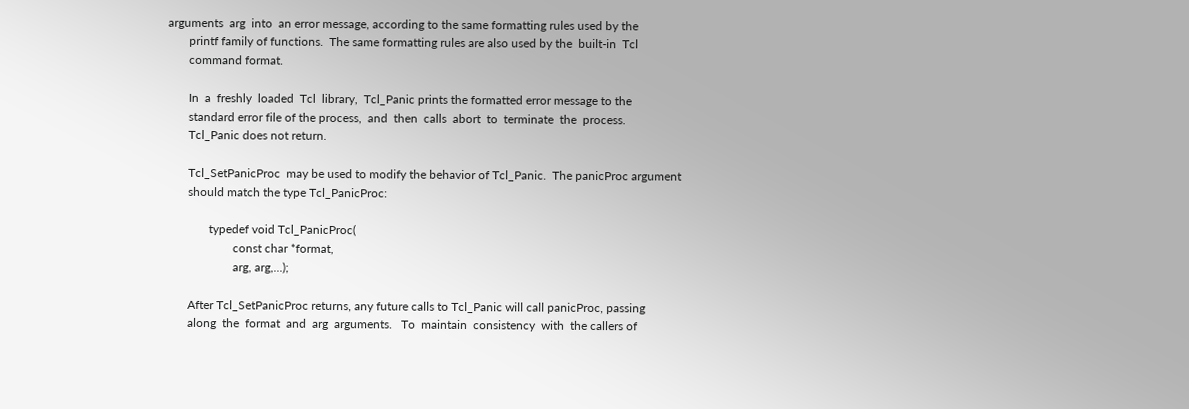arguments  arg  into  an error message, according to the same formatting rules used by the
       printf family of functions.  The same formatting rules are also used by the  built-in  Tcl
       command format.

       In  a  freshly  loaded  Tcl  library,  Tcl_Panic prints the formatted error message to the
       standard error file of the process,  and  then  calls  abort  to  terminate  the  process.
       Tcl_Panic does not return.

       Tcl_SetPanicProc  may be used to modify the behavior of Tcl_Panic.  The panicProc argument
       should match the type Tcl_PanicProc:

              typedef void Tcl_PanicProc(
                      const char *format,
                      arg, arg,...);

       After Tcl_SetPanicProc returns, any future calls to Tcl_Panic will call panicProc, passing
       along  the  format  and  arg  arguments.   To  maintain  consistency  with  the callers of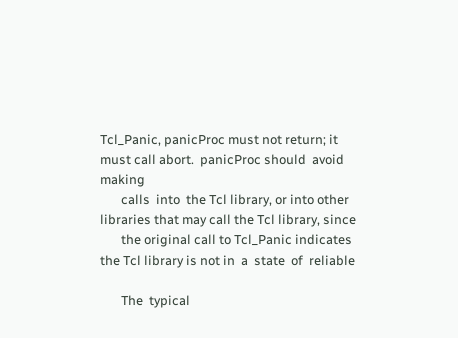Tcl_Panic, panicProc must not return; it must call abort.  panicProc should  avoid  making
       calls  into  the Tcl library, or into other libraries that may call the Tcl library, since
       the original call to Tcl_Panic indicates the Tcl library is not in  a  state  of  reliable

       The  typical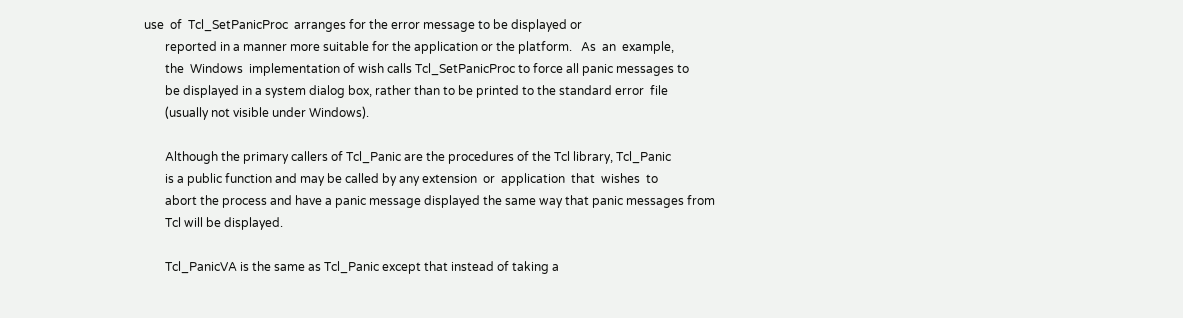use  of  Tcl_SetPanicProc  arranges for the error message to be displayed or
       reported in a manner more suitable for the application or the platform.   As  an  example,
       the  Windows  implementation of wish calls Tcl_SetPanicProc to force all panic messages to
       be displayed in a system dialog box, rather than to be printed to the standard error  file
       (usually not visible under Windows).

       Although the primary callers of Tcl_Panic are the procedures of the Tcl library, Tcl_Panic
       is a public function and may be called by any extension  or  application  that  wishes  to
       abort the process and have a panic message displayed the same way that panic messages from
       Tcl will be displayed.

       Tcl_PanicVA is the same as Tcl_Panic except that instead of taking a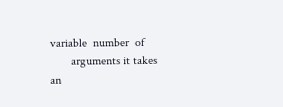variable  number  of
       arguments it takes an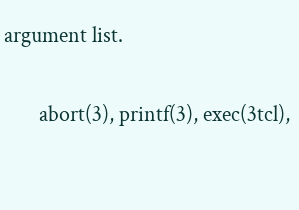argument list.


       abort(3), printf(3), exec(3tcl),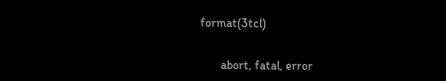format(3tcl)


       abort, fatal, error